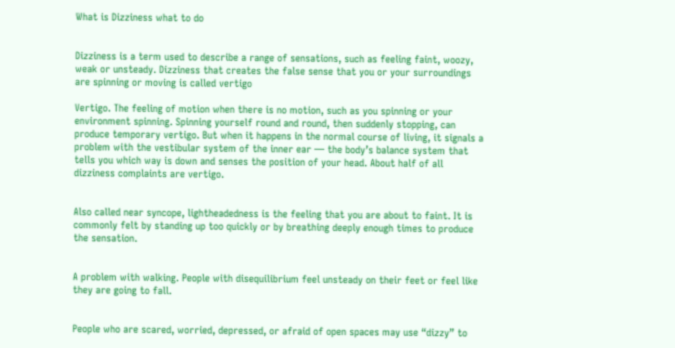What is Dizziness what to do


Dizziness is a term used to describe a range of sensations, such as feeling faint, woozy, weak or unsteady. Dizziness that creates the false sense that you or your surroundings are spinning or moving is called vertigo

Vertigo. The feeling of motion when there is no motion, such as you spinning or your environment spinning. Spinning yourself round and round, then suddenly stopping, can produce temporary vertigo. But when it happens in the normal course of living, it signals a problem with the vestibular system of the inner ear — the body’s balance system that tells you which way is down and senses the position of your head. About half of all dizziness complaints are vertigo.


Also called near syncope, lightheadedness is the feeling that you are about to faint. It is commonly felt by standing up too quickly or by breathing deeply enough times to produce the sensation.


A problem with walking. People with disequilibrium feel unsteady on their feet or feel like they are going to fall.


People who are scared, worried, depressed, or afraid of open spaces may use “dizzy” to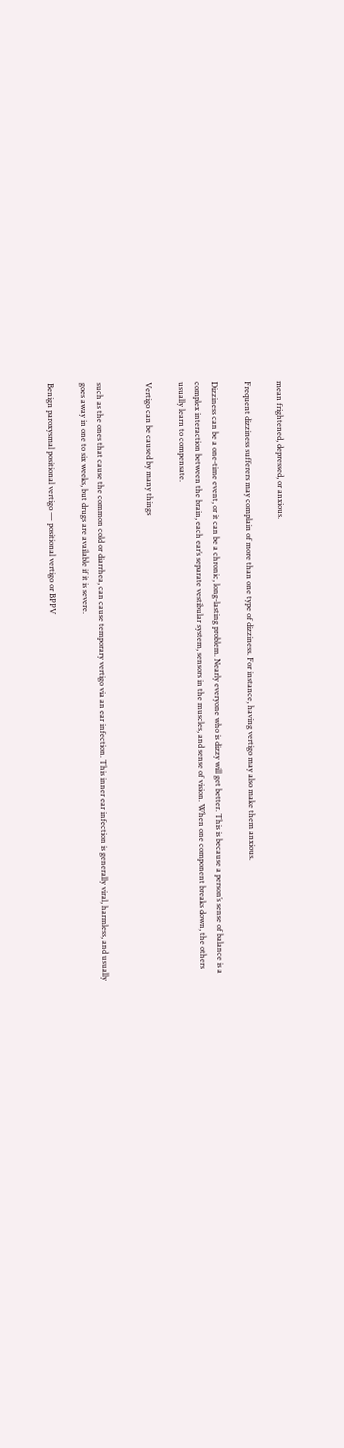mean frightened, depressed, or anxious.

Frequent dizziness sufferers may complain of more than one type of dizziness. For instance, having vertigo may also make them anxious.

Dizziness can be a one-time event, or it can be a chronic, long-lasting problem. Nearly everyone who is dizzy will get better. This is because a person’s sense of balance is a complex interaction between the brain, each ear’s separate vestibular system, sensors in the muscles, and sense of vision. When one component breaks down, the others usually learn to compensate.

Vertigo can be caused by many things


such as the ones that cause the common cold or diarrhea, can cause temporary vertigo via an ear infection. This inner ear infection is generally viral, harmless, and usually goes away in one to six weeks, but drugs are available if it is severe.

Benign paroxysmal positional vertigo — positional vertigo or BPPV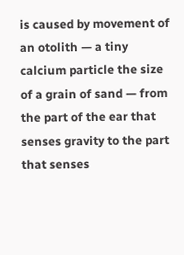is caused by movement of an otolith — a tiny calcium particle the size of a grain of sand — from the part of the ear that senses gravity to the part that senses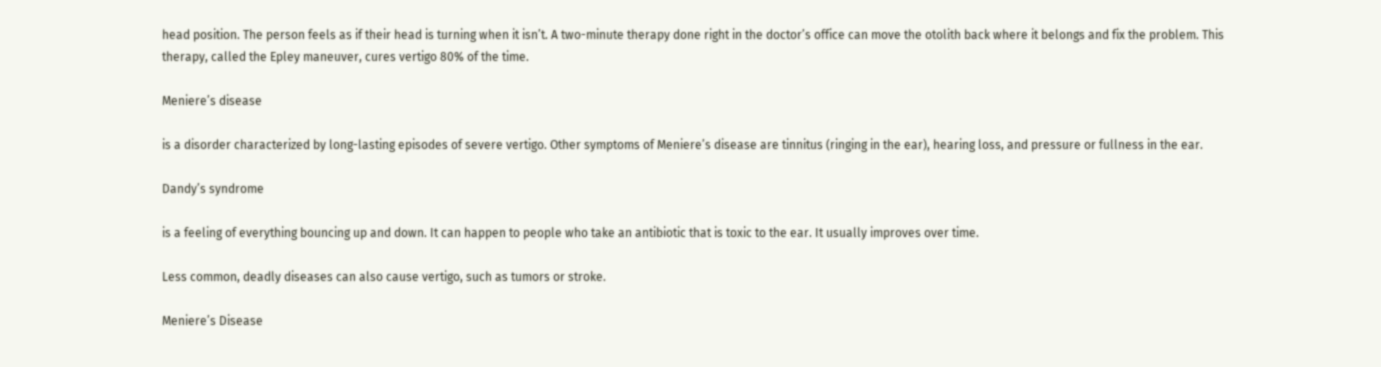head position. The person feels as if their head is turning when it isn’t. A two-minute therapy done right in the doctor’s office can move the otolith back where it belongs and fix the problem. This therapy, called the Epley maneuver, cures vertigo 80% of the time.

Meniere’s disease

is a disorder characterized by long-lasting episodes of severe vertigo. Other symptoms of Meniere’s disease are tinnitus (ringing in the ear), hearing loss, and pressure or fullness in the ear.

Dandy’s syndrome

is a feeling of everything bouncing up and down. It can happen to people who take an antibiotic that is toxic to the ear. It usually improves over time.

Less common, deadly diseases can also cause vertigo, such as tumors or stroke.

Meniere’s Disease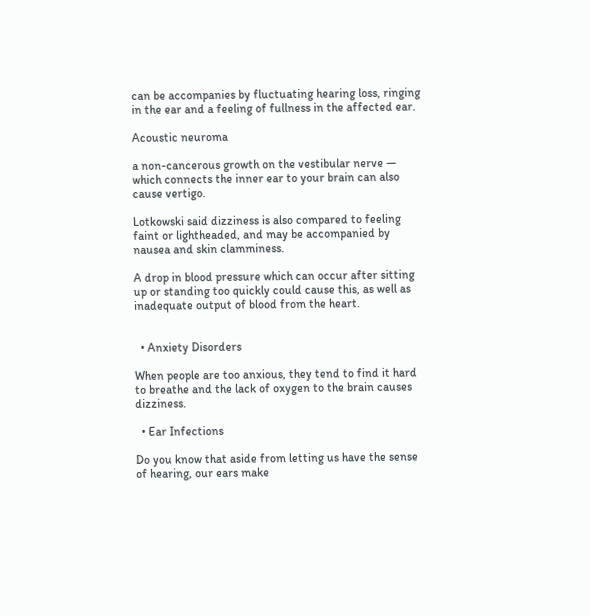can be accompanies by fluctuating hearing loss, ringing in the ear and a feeling of fullness in the affected ear.

Acoustic neuroma

a non-cancerous growth on the vestibular nerve — which connects the inner ear to your brain can also cause vertigo.

Lotkowski said dizziness is also compared to feeling faint or lightheaded, and may be accompanied by nausea and skin clamminess.

A drop in blood pressure which can occur after sitting up or standing too quickly could cause this, as well as inadequate output of blood from the heart.


  • Anxiety Disorders

When people are too anxious, they tend to find it hard to breathe and the lack of oxygen to the brain causes dizziness.

  • Ear Infections

Do you know that aside from letting us have the sense of hearing, our ears make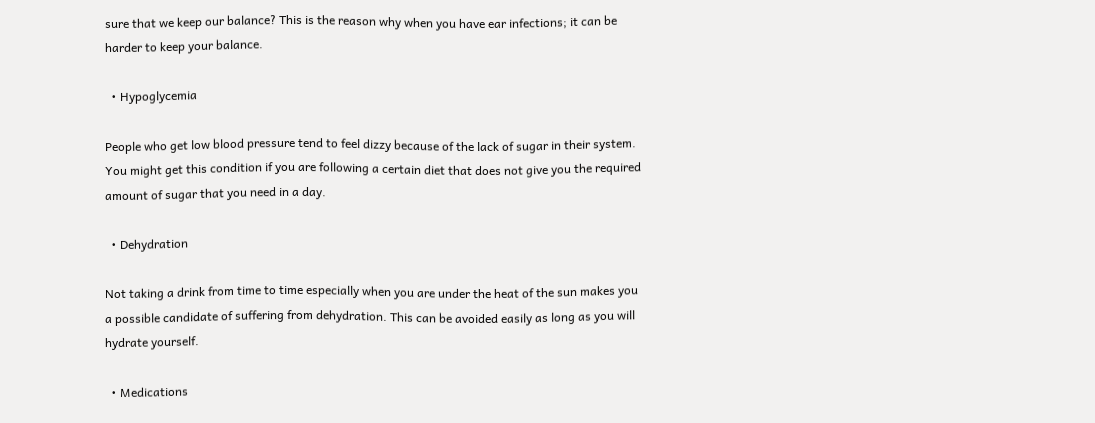sure that we keep our balance? This is the reason why when you have ear infections; it can be harder to keep your balance.

  • Hypoglycemia

People who get low blood pressure tend to feel dizzy because of the lack of sugar in their system. You might get this condition if you are following a certain diet that does not give you the required amount of sugar that you need in a day.

  • Dehydration

Not taking a drink from time to time especially when you are under the heat of the sun makes you a possible candidate of suffering from dehydration. This can be avoided easily as long as you will hydrate yourself.

  • Medications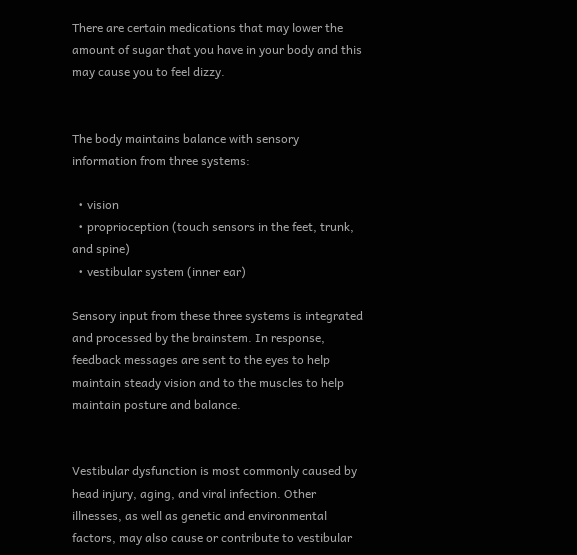There are certain medications that may lower the amount of sugar that you have in your body and this may cause you to feel dizzy.


The body maintains balance with sensory information from three systems:

  • vision
  • proprioception (touch sensors in the feet, trunk, and spine)
  • vestibular system (inner ear)

Sensory input from these three systems is integrated and processed by the brainstem. In response, feedback messages are sent to the eyes to help maintain steady vision and to the muscles to help maintain posture and balance.


Vestibular dysfunction is most commonly caused by head injury, aging, and viral infection. Other illnesses, as well as genetic and environmental factors, may also cause or contribute to vestibular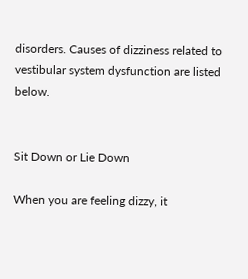disorders. Causes of dizziness related to vestibular system dysfunction are listed below.


Sit Down or Lie Down

When you are feeling dizzy, it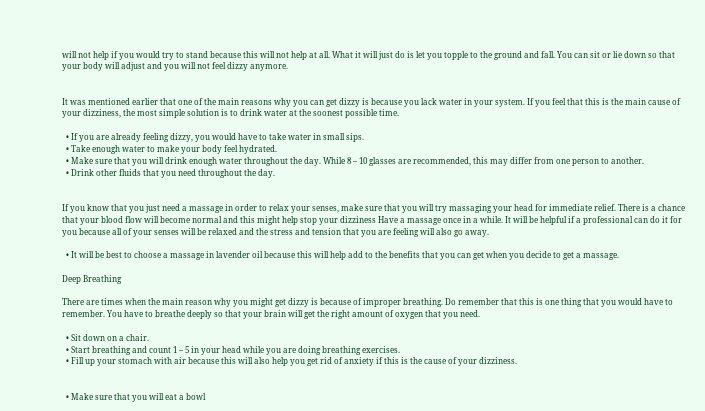will not help if you would try to stand because this will not help at all. What it will just do is let you topple to the ground and fall. You can sit or lie down so that your body will adjust and you will not feel dizzy anymore.


It was mentioned earlier that one of the main reasons why you can get dizzy is because you lack water in your system. If you feel that this is the main cause of your dizziness, the most simple solution is to drink water at the soonest possible time.

  • If you are already feeling dizzy, you would have to take water in small sips.
  • Take enough water to make your body feel hydrated.
  • Make sure that you will drink enough water throughout the day. While 8 – 10 glasses are recommended, this may differ from one person to another.
  • Drink other fluids that you need throughout the day.


If you know that you just need a massage in order to relax your senses, make sure that you will try massaging your head for immediate relief. There is a chance that your blood flow will become normal and this might help stop your dizziness Have a massage once in a while. It will be helpful if a professional can do it for you because all of your senses will be relaxed and the stress and tension that you are feeling will also go away.

  • It will be best to choose a massage in lavender oil because this will help add to the benefits that you can get when you decide to get a massage.

Deep Breathing

There are times when the main reason why you might get dizzy is because of improper breathing. Do remember that this is one thing that you would have to remember. You have to breathe deeply so that your brain will get the right amount of oxygen that you need.

  • Sit down on a chair.
  • Start breathing and count 1 – 5 in your head while you are doing breathing exercises.
  • Fill up your stomach with air because this will also help you get rid of anxiety if this is the cause of your dizziness.


  • Make sure that you will eat a bowl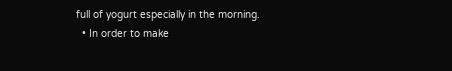full of yogurt especially in the morning.
  • In order to make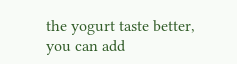the yogurt taste better, you can add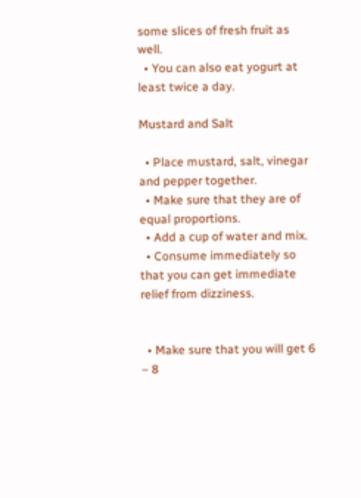some slices of fresh fruit as well.
  • You can also eat yogurt at least twice a day.

Mustard and Salt

  • Place mustard, salt, vinegar and pepper together.
  • Make sure that they are of equal proportions.
  • Add a cup of water and mix.
  • Consume immediately so that you can get immediate relief from dizziness.


  • Make sure that you will get 6 – 8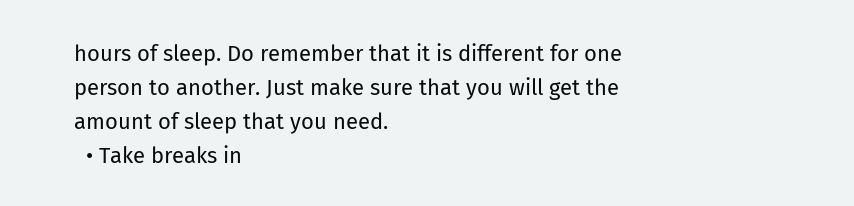hours of sleep. Do remember that it is different for one person to another. Just make sure that you will get the amount of sleep that you need.
  • Take breaks in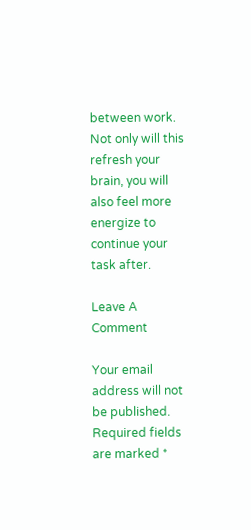between work. Not only will this refresh your brain, you will also feel more energize to continue your task after.

Leave A Comment

Your email address will not be published. Required fields are marked *